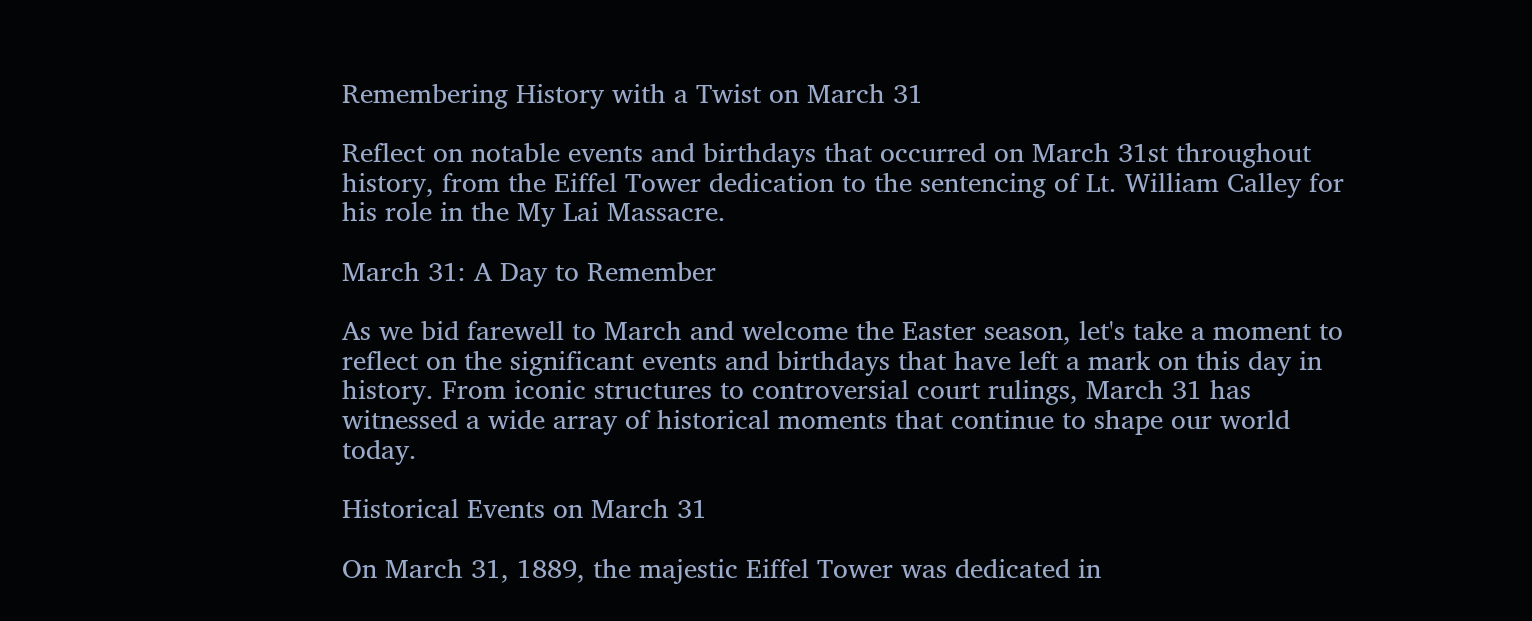Remembering History with a Twist on March 31

Reflect on notable events and birthdays that occurred on March 31st throughout history, from the Eiffel Tower dedication to the sentencing of Lt. William Calley for his role in the My Lai Massacre.

March 31: A Day to Remember

As we bid farewell to March and welcome the Easter season, let's take a moment to reflect on the significant events and birthdays that have left a mark on this day in history. From iconic structures to controversial court rulings, March 31 has witnessed a wide array of historical moments that continue to shape our world today.

Historical Events on March 31

On March 31, 1889, the majestic Eiffel Tower was dedicated in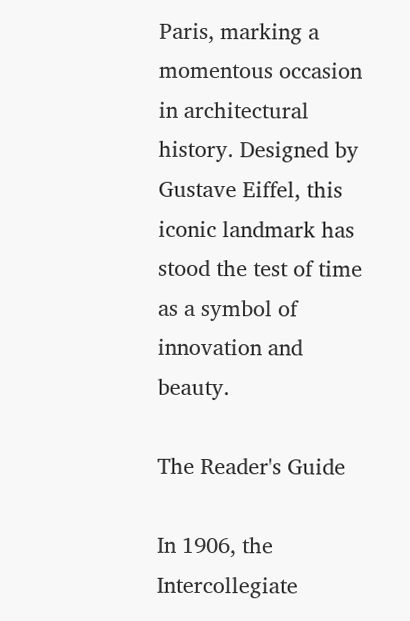Paris, marking a momentous occasion in architectural history. Designed by Gustave Eiffel, this iconic landmark has stood the test of time as a symbol of innovation and beauty.

The Reader's Guide

In 1906, the Intercollegiate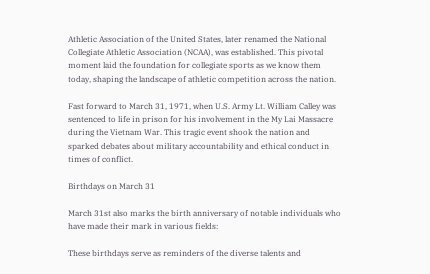Athletic Association of the United States, later renamed the National Collegiate Athletic Association (NCAA), was established. This pivotal moment laid the foundation for collegiate sports as we know them today, shaping the landscape of athletic competition across the nation.

Fast forward to March 31, 1971, when U.S. Army Lt. William Calley was sentenced to life in prison for his involvement in the My Lai Massacre during the Vietnam War. This tragic event shook the nation and sparked debates about military accountability and ethical conduct in times of conflict.

Birthdays on March 31

March 31st also marks the birth anniversary of notable individuals who have made their mark in various fields:

These birthdays serve as reminders of the diverse talents and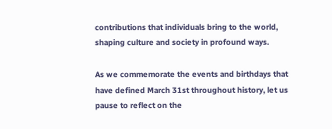contributions that individuals bring to the world, shaping culture and society in profound ways.

As we commemorate the events and birthdays that have defined March 31st throughout history, let us pause to reflect on the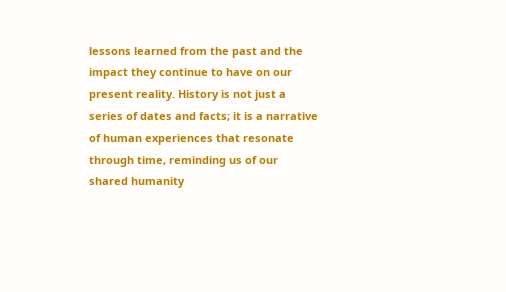lessons learned from the past and the impact they continue to have on our present reality. History is not just a series of dates and facts; it is a narrative of human experiences that resonate through time, reminding us of our shared humanity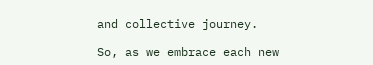and collective journey.

So, as we embrace each new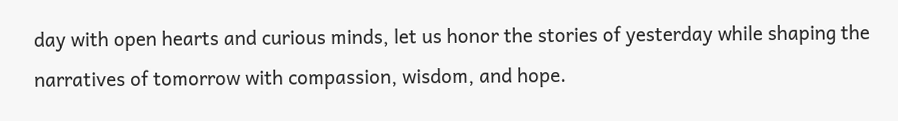day with open hearts and curious minds, let us honor the stories of yesterday while shaping the narratives of tomorrow with compassion, wisdom, and hope.